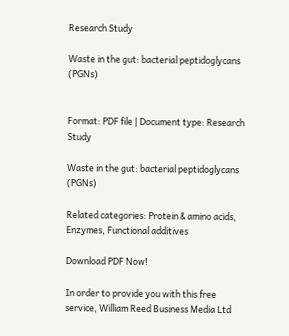Research Study

Waste in the gut: bacterial peptidoglycans (PGNs)


Format: PDF file | Document type: Research Study

Waste in the gut: bacterial peptidoglycans (PGNs)

Related categories: Protein & amino acids, Enzymes, Functional additives

Download PDF Now!

In order to provide you with this free service, William Reed Business Media Ltd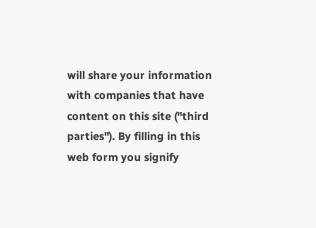will share your information with companies that have content on this site ("third parties"). By filling in this web form you signify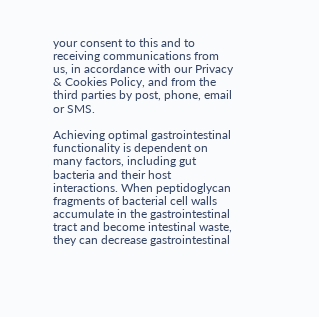your consent to this and to receiving communications from us, in accordance with our Privacy & Cookies Policy, and from the third parties by post, phone, email or SMS.

Achieving optimal gastrointestinal functionality is dependent on many factors, including gut bacteria and their host interactions. When peptidoglycan fragments of bacterial cell walls accumulate in the gastrointestinal tract and become intestinal waste, they can decrease gastrointestinal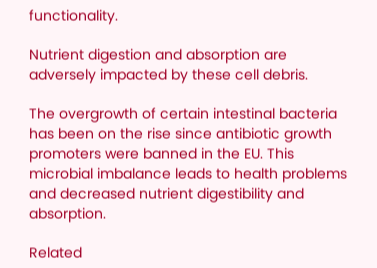functionality.

Nutrient digestion and absorption are adversely impacted by these cell debris.

The overgrowth of certain intestinal bacteria has been on the rise since antibiotic growth promoters were banned in the EU. This microbial imbalance leads to health problems and decreased nutrient digestibility and absorption.

Related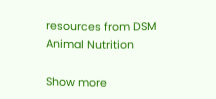resources from DSM Animal Nutrition

Show more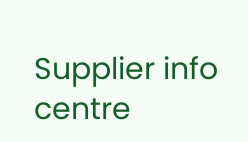Supplier info centre